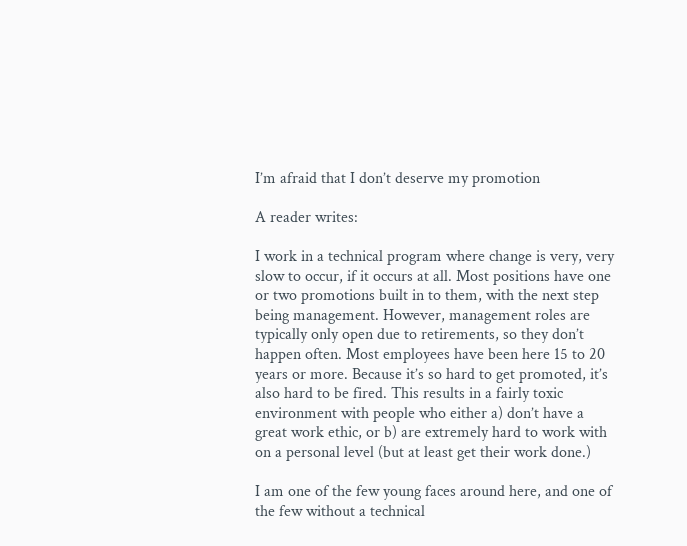I’m afraid that I don’t deserve my promotion

A reader writes:

I work in a technical program where change is very, very slow to occur, if it occurs at all. Most positions have one or two promotions built in to them, with the next step being management. However, management roles are typically only open due to retirements, so they don’t happen often. Most employees have been here 15 to 20 years or more. Because it’s so hard to get promoted, it’s also hard to be fired. This results in a fairly toxic environment with people who either a) don’t have a great work ethic, or b) are extremely hard to work with on a personal level (but at least get their work done.)

I am one of the few young faces around here, and one of the few without a technical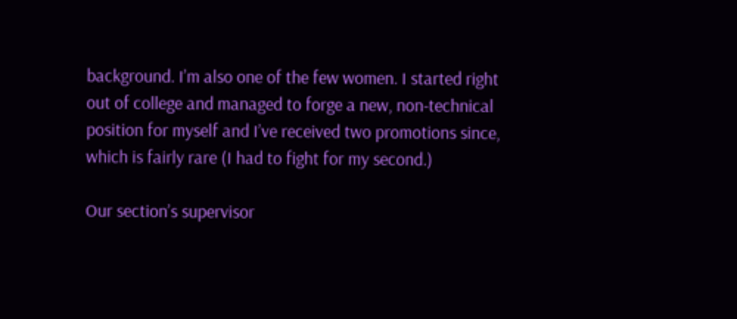background. I’m also one of the few women. I started right out of college and managed to forge a new, non-technical position for myself and I’ve received two promotions since, which is fairly rare (I had to fight for my second.)

Our section’s supervisor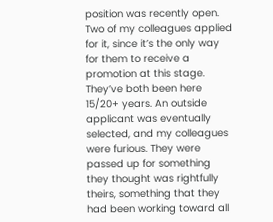position was recently open. Two of my colleagues applied for it, since it’s the only way for them to receive a promotion at this stage. They’ve both been here 15/20+ years. An outside applicant was eventually selected, and my colleagues were furious. They were passed up for something they thought was rightfully theirs, something that they had been working toward all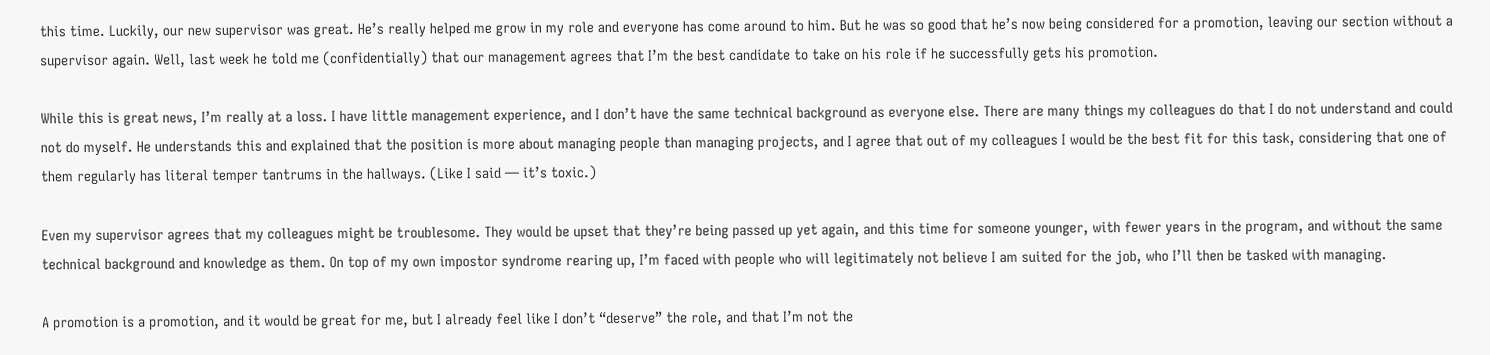this time. Luckily, our new supervisor was great. He’s really helped me grow in my role and everyone has come around to him. But he was so good that he’s now being considered for a promotion, leaving our section without a supervisor again. Well, last week he told me (confidentially) that our management agrees that I’m the best candidate to take on his role if he successfully gets his promotion.

While this is great news, I’m really at a loss. I have little management experience, and I don’t have the same technical background as everyone else. There are many things my colleagues do that I do not understand and could not do myself. He understands this and explained that the position is more about managing people than managing projects, and I agree that out of my colleagues I would be the best fit for this task, considering that one of them regularly has literal temper tantrums in the hallways. (Like I said — it’s toxic.)

Even my supervisor agrees that my colleagues might be troublesome. They would be upset that they’re being passed up yet again, and this time for someone younger, with fewer years in the program, and without the same technical background and knowledge as them. On top of my own impostor syndrome rearing up, I’m faced with people who will legitimately not believe I am suited for the job, who I’ll then be tasked with managing.

A promotion is a promotion, and it would be great for me, but I already feel like I don’t “deserve” the role, and that I’m not the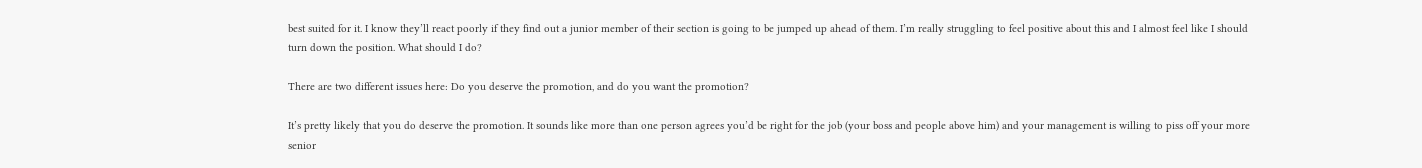best suited for it. I know they’ll react poorly if they find out a junior member of their section is going to be jumped up ahead of them. I’m really struggling to feel positive about this and I almost feel like I should turn down the position. What should I do?

There are two different issues here: Do you deserve the promotion, and do you want the promotion?

It’s pretty likely that you do deserve the promotion. It sounds like more than one person agrees you’d be right for the job (your boss and people above him) and your management is willing to piss off your more senior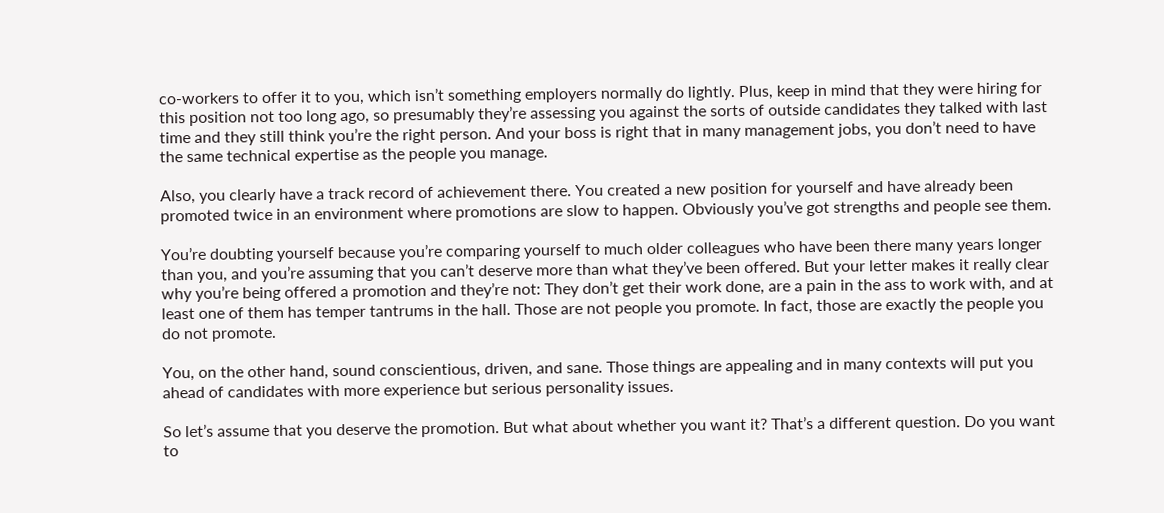co-workers to offer it to you, which isn’t something employers normally do lightly. Plus, keep in mind that they were hiring for this position not too long ago, so presumably they’re assessing you against the sorts of outside candidates they talked with last time and they still think you’re the right person. And your boss is right that in many management jobs, you don’t need to have the same technical expertise as the people you manage.

Also, you clearly have a track record of achievement there. You created a new position for yourself and have already been promoted twice in an environment where promotions are slow to happen. Obviously you’ve got strengths and people see them.

You’re doubting yourself because you’re comparing yourself to much older colleagues who have been there many years longer than you, and you’re assuming that you can’t deserve more than what they’ve been offered. But your letter makes it really clear why you’re being offered a promotion and they’re not: They don’t get their work done, are a pain in the ass to work with, and at least one of them has temper tantrums in the hall. Those are not people you promote. In fact, those are exactly the people you do not promote.

You, on the other hand, sound conscientious, driven, and sane. Those things are appealing and in many contexts will put you ahead of candidates with more experience but serious personality issues.

So let’s assume that you deserve the promotion. But what about whether you want it? That’s a different question. Do you want to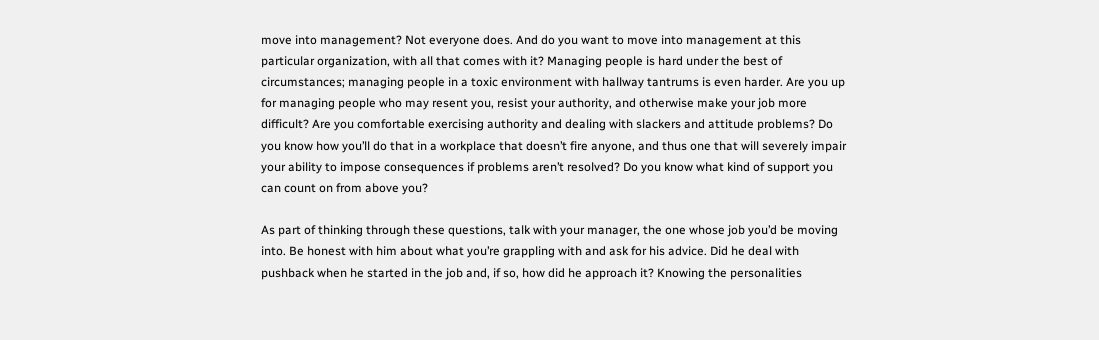move into management? Not everyone does. And do you want to move into management at this particular organization, with all that comes with it? Managing people is hard under the best of circumstances; managing people in a toxic environment with hallway tantrums is even harder. Are you up for managing people who may resent you, resist your authority, and otherwise make your job more difficult? Are you comfortable exercising authority and dealing with slackers and attitude problems? Do you know how you’ll do that in a workplace that doesn’t fire anyone, and thus one that will severely impair your ability to impose consequences if problems aren’t resolved? Do you know what kind of support you can count on from above you?

As part of thinking through these questions, talk with your manager, the one whose job you’d be moving into. Be honest with him about what you’re grappling with and ask for his advice. Did he deal with pushback when he started in the job and, if so, how did he approach it? Knowing the personalities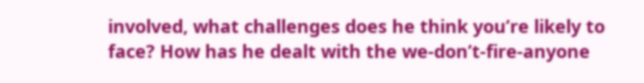involved, what challenges does he think you’re likely to face? How has he dealt with the we-don’t-fire-anyone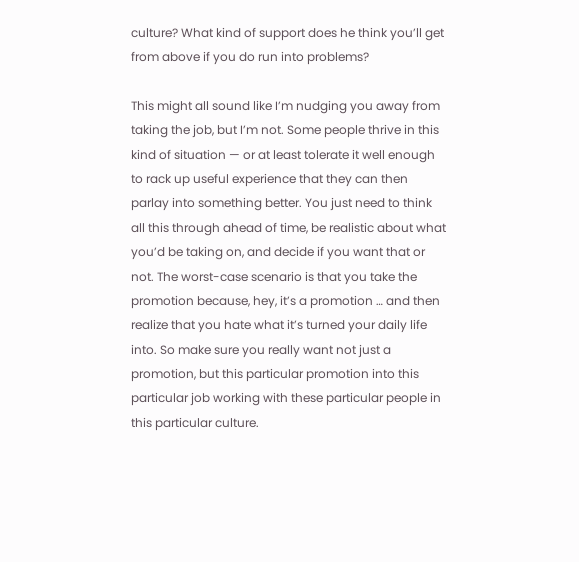culture? What kind of support does he think you’ll get from above if you do run into problems?

This might all sound like I’m nudging you away from taking the job, but I’m not. Some people thrive in this kind of situation — or at least tolerate it well enough to rack up useful experience that they can then parlay into something better. You just need to think all this through ahead of time, be realistic about what you’d be taking on, and decide if you want that or not. The worst-case scenario is that you take the promotion because, hey, it’s a promotion … and then realize that you hate what it’s turned your daily life into. So make sure you really want not just a promotion, but this particular promotion into this particular job working with these particular people in this particular culture.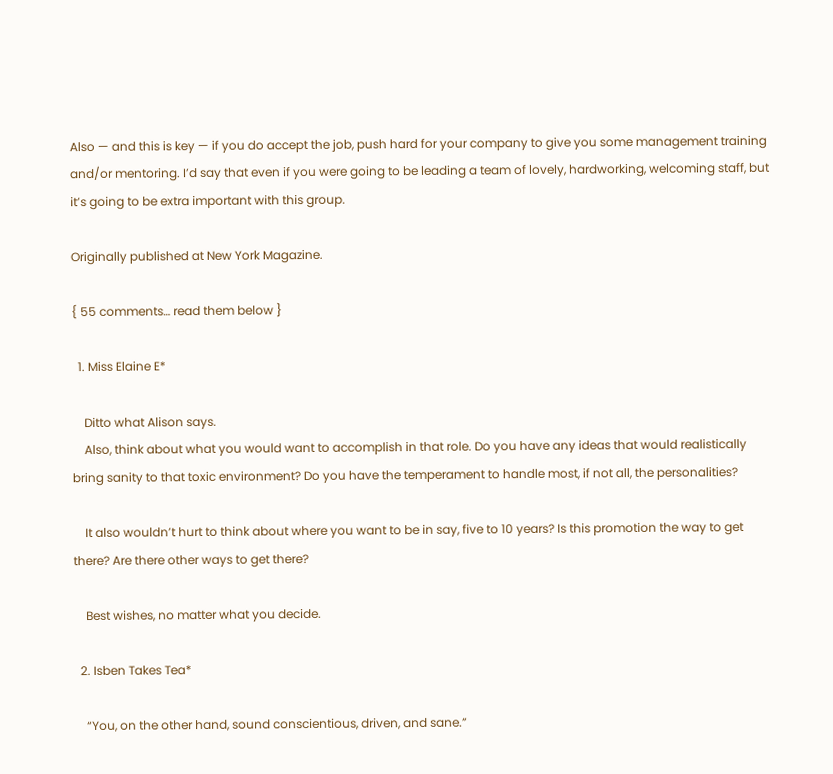Also — and this is key — if you do accept the job, push hard for your company to give you some management training and/or mentoring. I’d say that even if you were going to be leading a team of lovely, hardworking, welcoming staff, but it’s going to be extra important with this group.

Originally published at New York Magazine.

{ 55 comments… read them below }

  1. Miss Elaine E*

    Ditto what Alison says.
    Also, think about what you would want to accomplish in that role. Do you have any ideas that would realistically bring sanity to that toxic environment? Do you have the temperament to handle most, if not all, the personalities?

    It also wouldn’t hurt to think about where you want to be in say, five to 10 years? Is this promotion the way to get there? Are there other ways to get there?

    Best wishes, no matter what you decide.

  2. Isben Takes Tea*

    “You, on the other hand, sound conscientious, driven, and sane.”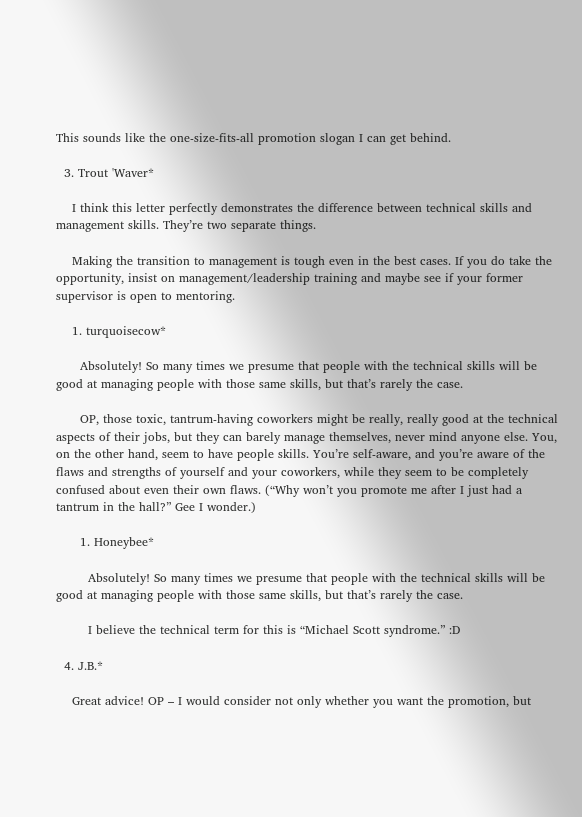This sounds like the one-size-fits-all promotion slogan I can get behind.

  3. Trout 'Waver*

    I think this letter perfectly demonstrates the difference between technical skills and management skills. They’re two separate things.

    Making the transition to management is tough even in the best cases. If you do take the opportunity, insist on management/leadership training and maybe see if your former supervisor is open to mentoring.

    1. turquoisecow*

      Absolutely! So many times we presume that people with the technical skills will be good at managing people with those same skills, but that’s rarely the case.

      OP, those toxic, tantrum-having coworkers might be really, really good at the technical aspects of their jobs, but they can barely manage themselves, never mind anyone else. You, on the other hand, seem to have people skills. You’re self-aware, and you’re aware of the flaws and strengths of yourself and your coworkers, while they seem to be completely confused about even their own flaws. (“Why won’t you promote me after I just had a tantrum in the hall?” Gee I wonder.)

      1. Honeybee*

        Absolutely! So many times we presume that people with the technical skills will be good at managing people with those same skills, but that’s rarely the case.

        I believe the technical term for this is “Michael Scott syndrome.” :D

  4. J.B.*

    Great advice! OP – I would consider not only whether you want the promotion, but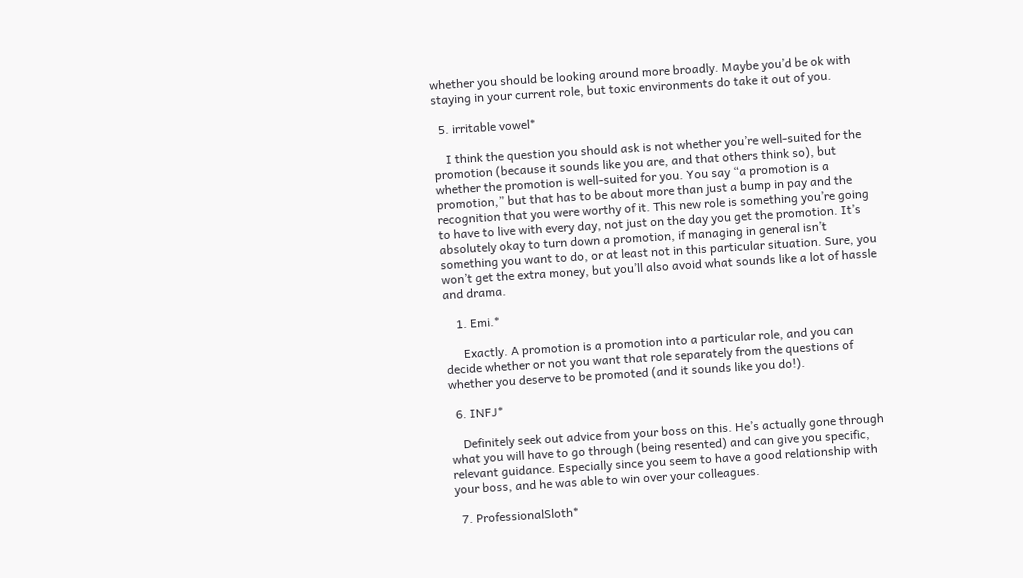whether you should be looking around more broadly. Maybe you’d be ok with staying in your current role, but toxic environments do take it out of you.

  5. irritable vowel*

    I think the question you should ask is not whether you’re well-suited for the promotion (because it sounds like you are, and that others think so), but whether the promotion is well-suited for you. You say “a promotion is a promotion,” but that has to be about more than just a bump in pay and the recognition that you were worthy of it. This new role is something you’re going to have to live with every day, not just on the day you get the promotion. It’s absolutely okay to turn down a promotion, if managing in general isn’t something you want to do, or at least not in this particular situation. Sure, you won’t get the extra money, but you’ll also avoid what sounds like a lot of hassle and drama.

    1. Emi.*

      Exactly. A promotion is a promotion into a particular role, and you can decide whether or not you want that role separately from the questions of whether you deserve to be promoted (and it sounds like you do!).

  6. INFJ*

    Definitely seek out advice from your boss on this. He’s actually gone through what you will have to go through (being resented) and can give you specific, relevant guidance. Especially since you seem to have a good relationship with your boss, and he was able to win over your colleagues.

  7. ProfessionalSloth*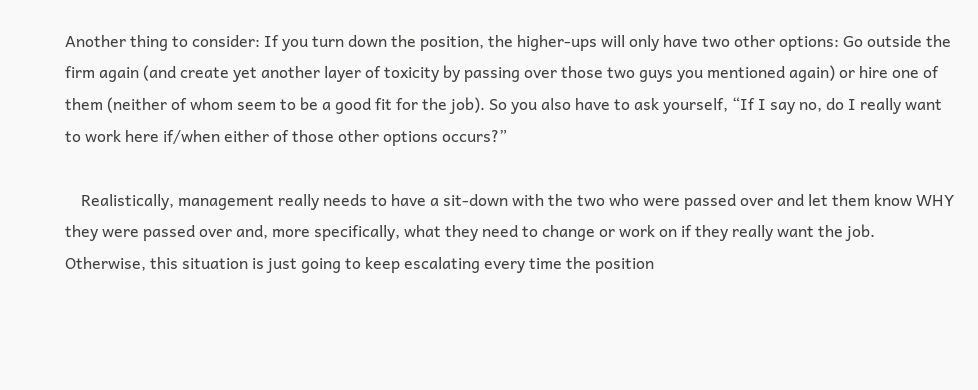Another thing to consider: If you turn down the position, the higher-ups will only have two other options: Go outside the firm again (and create yet another layer of toxicity by passing over those two guys you mentioned again) or hire one of them (neither of whom seem to be a good fit for the job). So you also have to ask yourself, “If I say no, do I really want to work here if/when either of those other options occurs?”

    Realistically, management really needs to have a sit-down with the two who were passed over and let them know WHY they were passed over and, more specifically, what they need to change or work on if they really want the job. Otherwise, this situation is just going to keep escalating every time the position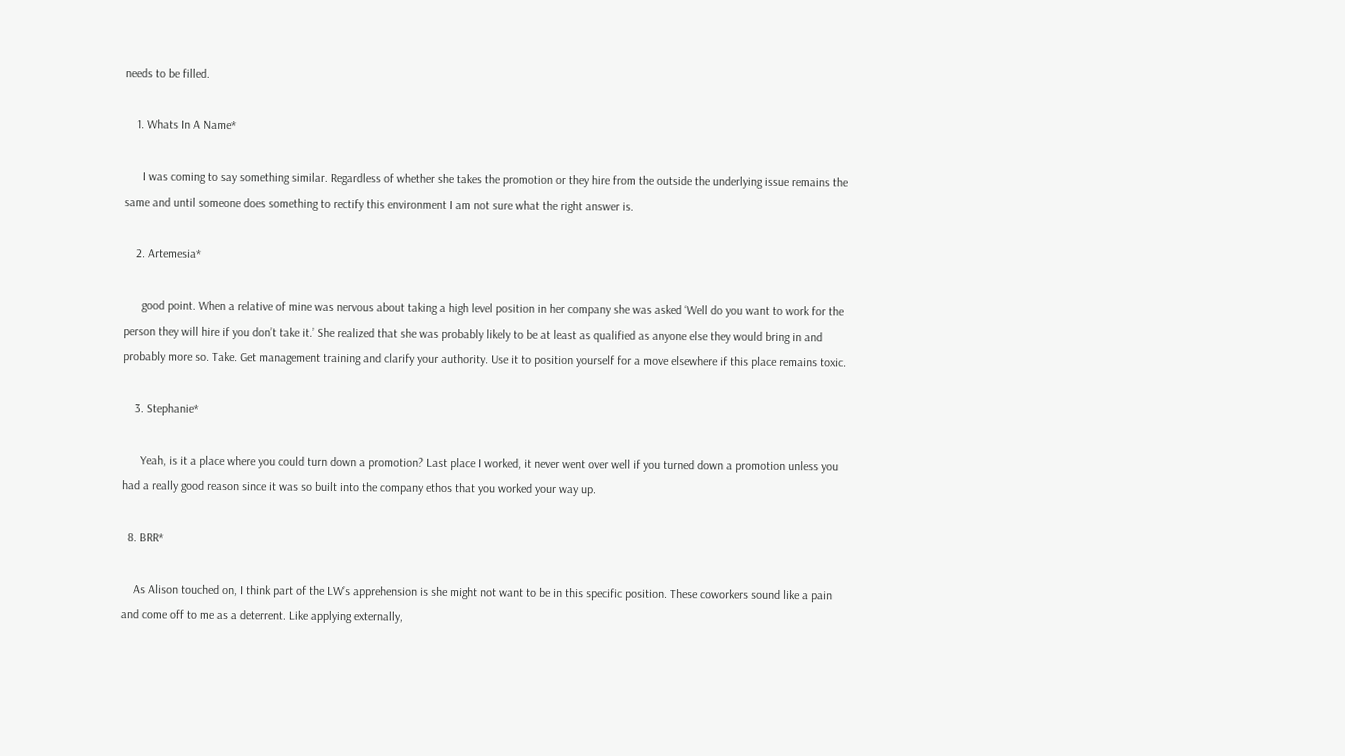needs to be filled.

    1. Whats In A Name*

      I was coming to say something similar. Regardless of whether she takes the promotion or they hire from the outside the underlying issue remains the same and until someone does something to rectify this environment I am not sure what the right answer is.

    2. Artemesia*

      good point. When a relative of mine was nervous about taking a high level position in her company she was asked ‘Well do you want to work for the person they will hire if you don’t take it.’ She realized that she was probably likely to be at least as qualified as anyone else they would bring in and probably more so. Take. Get management training and clarify your authority. Use it to position yourself for a move elsewhere if this place remains toxic.

    3. Stephanie*

      Yeah, is it a place where you could turn down a promotion? Last place I worked, it never went over well if you turned down a promotion unless you had a really good reason since it was so built into the company ethos that you worked your way up.

  8. BRR*

    As Alison touched on, I think part of the LW’s apprehension is she might not want to be in this specific position. These coworkers sound like a pain and come off to me as a deterrent. Like applying externally,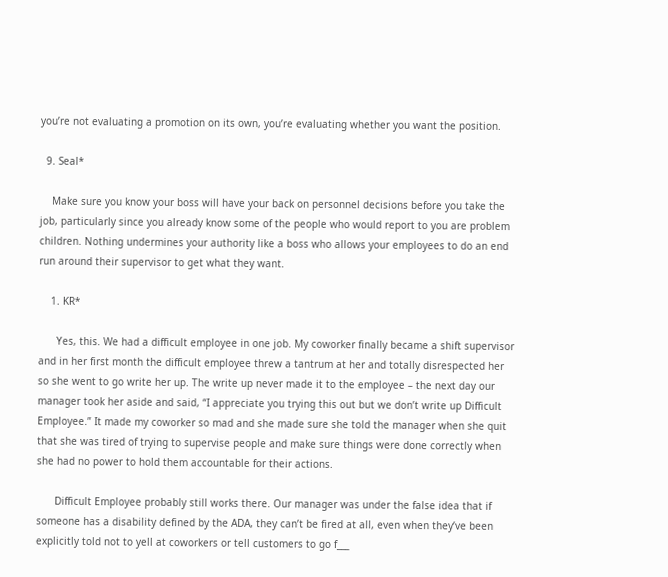you’re not evaluating a promotion on its own, you’re evaluating whether you want the position.

  9. Seal*

    Make sure you know your boss will have your back on personnel decisions before you take the job, particularly since you already know some of the people who would report to you are problem children. Nothing undermines your authority like a boss who allows your employees to do an end run around their supervisor to get what they want.

    1. KR*

      Yes, this. We had a difficult employee in one job. My coworker finally became a shift supervisor and in her first month the difficult employee threw a tantrum at her and totally disrespected her so she went to go write her up. The write up never made it to the employee – the next day our manager took her aside and said, “I appreciate you trying this out but we don’t write up Difficult Employee.” It made my coworker so mad and she made sure she told the manager when she quit that she was tired of trying to supervise people and make sure things were done correctly when she had no power to hold them accountable for their actions.

      Difficult Employee probably still works there. Our manager was under the false idea that if someone has a disability defined by the ADA, they can’t be fired at all, even when they’ve been explicitly told not to yell at coworkers or tell customers to go f___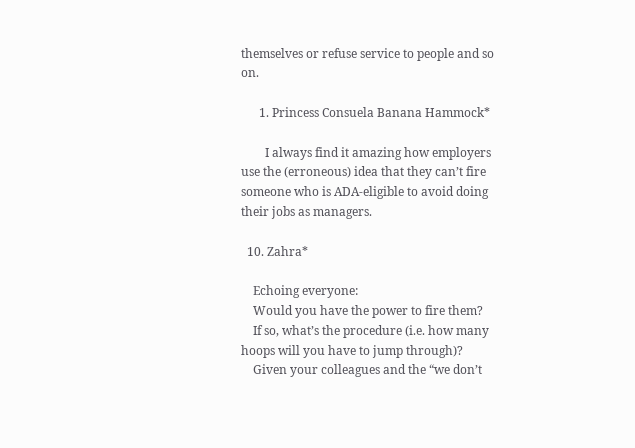themselves or refuse service to people and so on.

      1. Princess Consuela Banana Hammock*

        I always find it amazing how employers use the (erroneous) idea that they can’t fire someone who is ADA-eligible to avoid doing their jobs as managers.

  10. Zahra*

    Echoing everyone:
    Would you have the power to fire them?
    If so, what’s the procedure (i.e. how many hoops will you have to jump through)?
    Given your colleagues and the “we don’t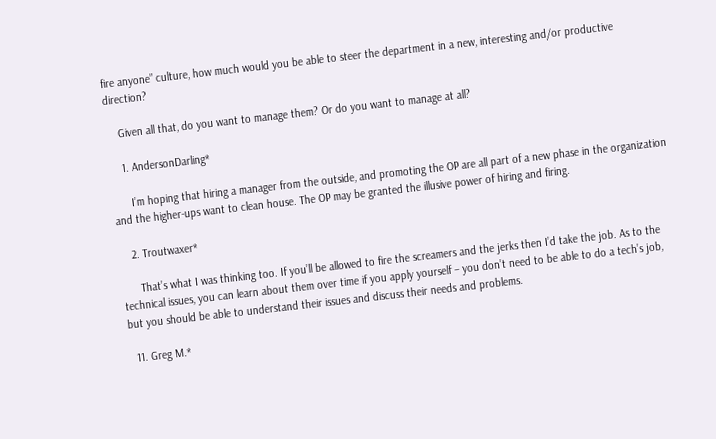fire anyone” culture, how much would you be able to steer the department in a new, interesting and/or productive direction?

    Given all that, do you want to manage them? Or do you want to manage at all?

    1. AndersonDarling*

      I’m hoping that hiring a manager from the outside, and promoting the OP are all part of a new phase in the organization and the higher-ups want to clean house. The OP may be granted the illusive power of hiring and firing.

    2. Troutwaxer*

      That’s what I was thinking too. If you’ll be allowed to fire the screamers and the jerks then I’d take the job. As to the technical issues, you can learn about them over time if you apply yourself – you don’t need to be able to do a tech’s job, but you should be able to understand their issues and discuss their needs and problems.

  11. Greg M.*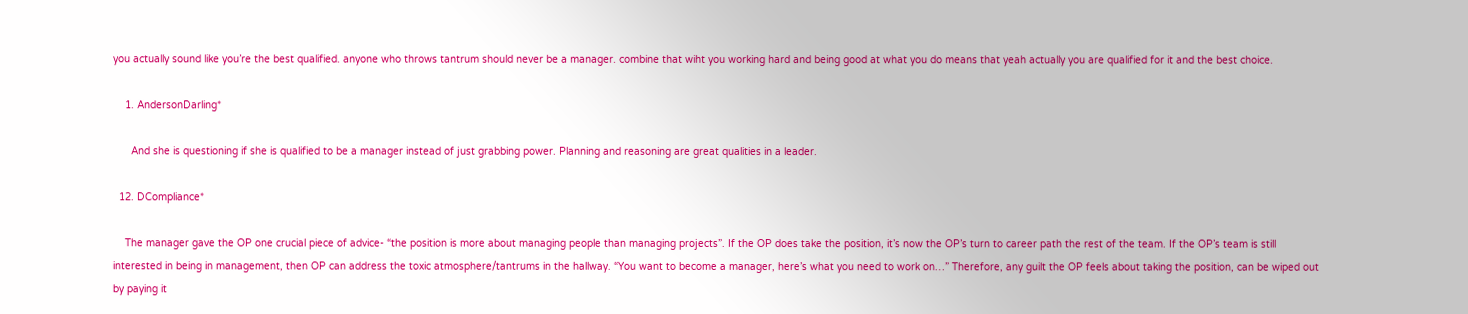you actually sound like you’re the best qualified. anyone who throws tantrum should never be a manager. combine that wiht you working hard and being good at what you do means that yeah actually you are qualified for it and the best choice.

    1. AndersonDarling*

      And she is questioning if she is qualified to be a manager instead of just grabbing power. Planning and reasoning are great qualities in a leader.

  12. DCompliance*

    The manager gave the OP one crucial piece of advice- “the position is more about managing people than managing projects”. If the OP does take the position, it’s now the OP’s turn to career path the rest of the team. If the OP’s team is still interested in being in management, then OP can address the toxic atmosphere/tantrums in the hallway. “You want to become a manager, here’s what you need to work on…” Therefore, any guilt the OP feels about taking the position, can be wiped out by paying it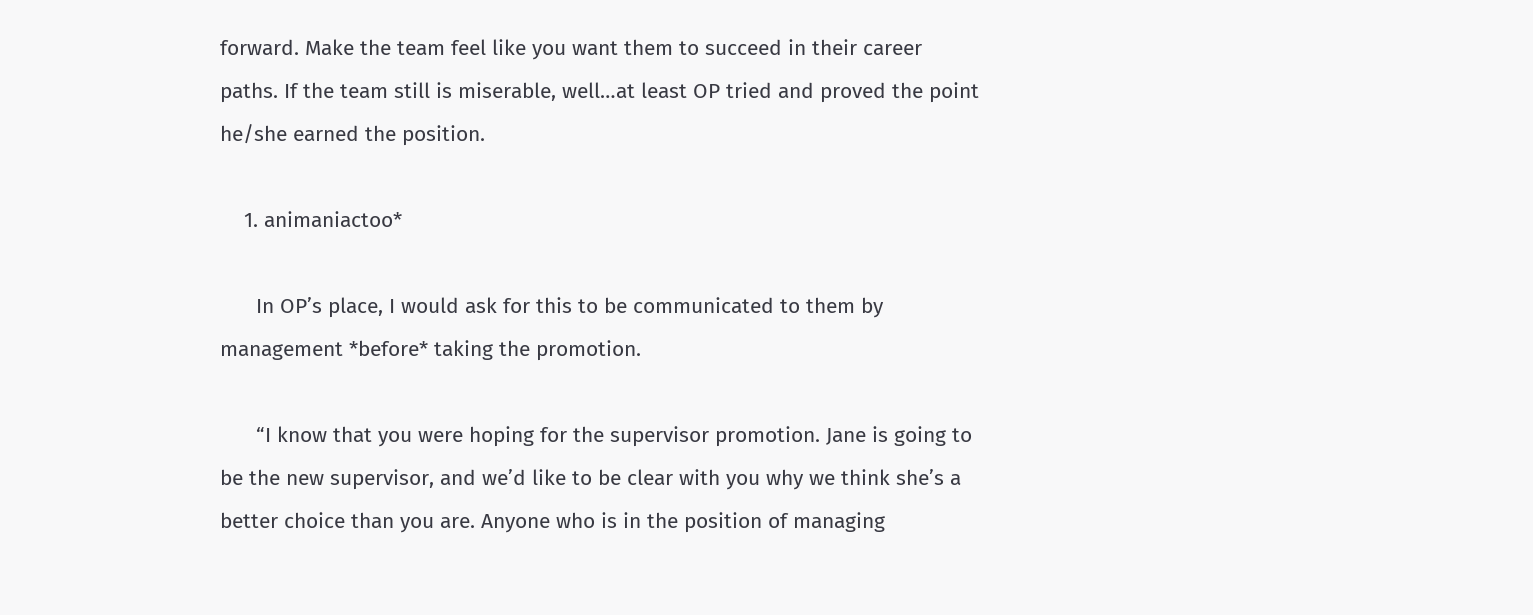forward. Make the team feel like you want them to succeed in their career paths. If the team still is miserable, well…at least OP tried and proved the point he/she earned the position.

    1. animaniactoo*

      In OP’s place, I would ask for this to be communicated to them by management *before* taking the promotion.

      “I know that you were hoping for the supervisor promotion. Jane is going to be the new supervisor, and we’d like to be clear with you why we think she’s a better choice than you are. Anyone who is in the position of managing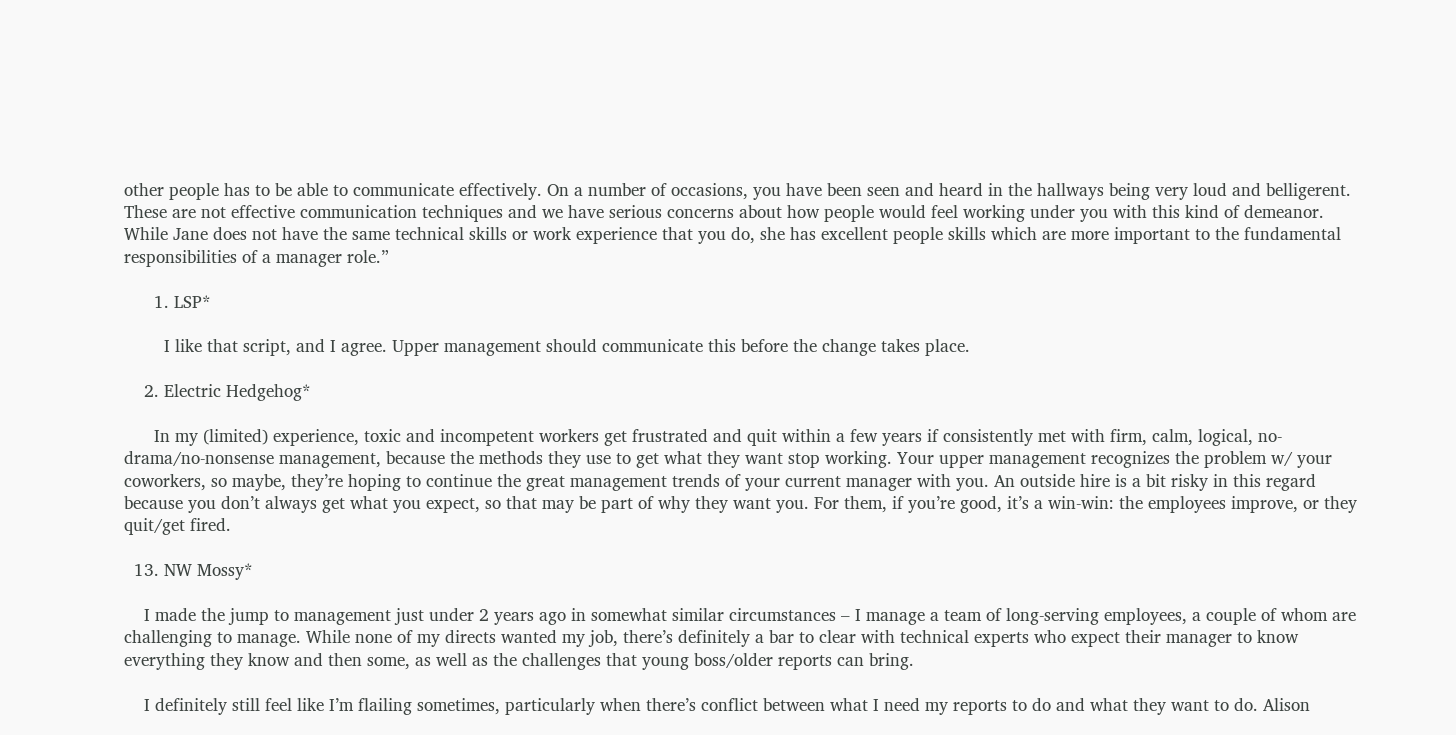other people has to be able to communicate effectively. On a number of occasions, you have been seen and heard in the hallways being very loud and belligerent. These are not effective communication techniques and we have serious concerns about how people would feel working under you with this kind of demeanor. While Jane does not have the same technical skills or work experience that you do, she has excellent people skills which are more important to the fundamental responsibilities of a manager role.”

      1. LSP*

        I like that script, and I agree. Upper management should communicate this before the change takes place.

    2. Electric Hedgehog*

      In my (limited) experience, toxic and incompetent workers get frustrated and quit within a few years if consistently met with firm, calm, logical, no-drama/no-nonsense management, because the methods they use to get what they want stop working. Your upper management recognizes the problem w/ your coworkers, so maybe, they’re hoping to continue the great management trends of your current manager with you. An outside hire is a bit risky in this regard because you don’t always get what you expect, so that may be part of why they want you. For them, if you’re good, it’s a win-win: the employees improve, or they quit/get fired.

  13. NW Mossy*

    I made the jump to management just under 2 years ago in somewhat similar circumstances – I manage a team of long-serving employees, a couple of whom are challenging to manage. While none of my directs wanted my job, there’s definitely a bar to clear with technical experts who expect their manager to know everything they know and then some, as well as the challenges that young boss/older reports can bring.

    I definitely still feel like I’m flailing sometimes, particularly when there’s conflict between what I need my reports to do and what they want to do. Alison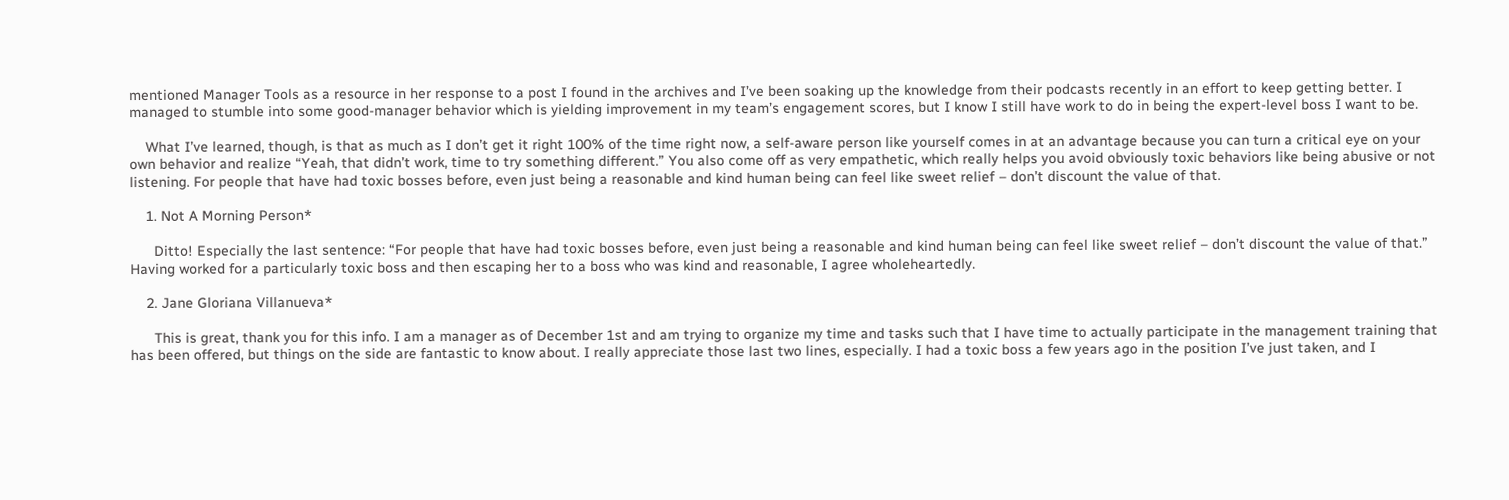mentioned Manager Tools as a resource in her response to a post I found in the archives and I’ve been soaking up the knowledge from their podcasts recently in an effort to keep getting better. I managed to stumble into some good-manager behavior which is yielding improvement in my team’s engagement scores, but I know I still have work to do in being the expert-level boss I want to be.

    What I’ve learned, though, is that as much as I don’t get it right 100% of the time right now, a self-aware person like yourself comes in at an advantage because you can turn a critical eye on your own behavior and realize “Yeah, that didn’t work, time to try something different.” You also come off as very empathetic, which really helps you avoid obviously toxic behaviors like being abusive or not listening. For people that have had toxic bosses before, even just being a reasonable and kind human being can feel like sweet relief – don’t discount the value of that.

    1. Not A Morning Person*

      Ditto! Especially the last sentence: “For people that have had toxic bosses before, even just being a reasonable and kind human being can feel like sweet relief – don’t discount the value of that.” Having worked for a particularly toxic boss and then escaping her to a boss who was kind and reasonable, I agree wholeheartedly.

    2. Jane Gloriana Villanueva*

      This is great, thank you for this info. I am a manager as of December 1st and am trying to organize my time and tasks such that I have time to actually participate in the management training that has been offered, but things on the side are fantastic to know about. I really appreciate those last two lines, especially. I had a toxic boss a few years ago in the position I’ve just taken, and I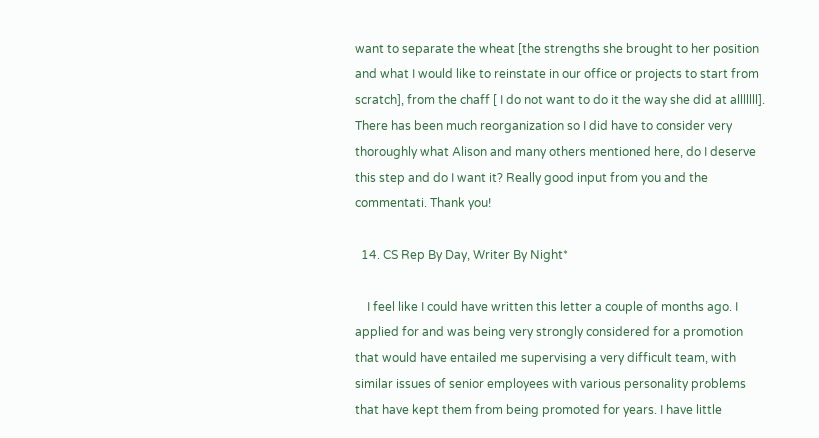want to separate the wheat [the strengths she brought to her position and what I would like to reinstate in our office or projects to start from scratch], from the chaff [ I do not want to do it the way she did at alllllll]. There has been much reorganization so I did have to consider very thoroughly what Alison and many others mentioned here, do I deserve this step and do I want it? Really good input from you and the commentati. Thank you!

  14. CS Rep By Day, Writer By Night*

    I feel like I could have written this letter a couple of months ago. I applied for and was being very strongly considered for a promotion that would have entailed me supervising a very difficult team, with similar issues of senior employees with various personality problems that have kept them from being promoted for years. I have little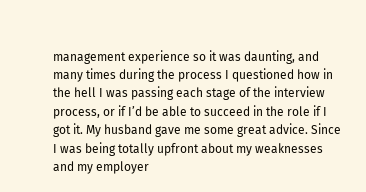management experience so it was daunting, and many times during the process I questioned how in the hell I was passing each stage of the interview process, or if I’d be able to succeed in the role if I got it. My husband gave me some great advice. Since I was being totally upfront about my weaknesses and my employer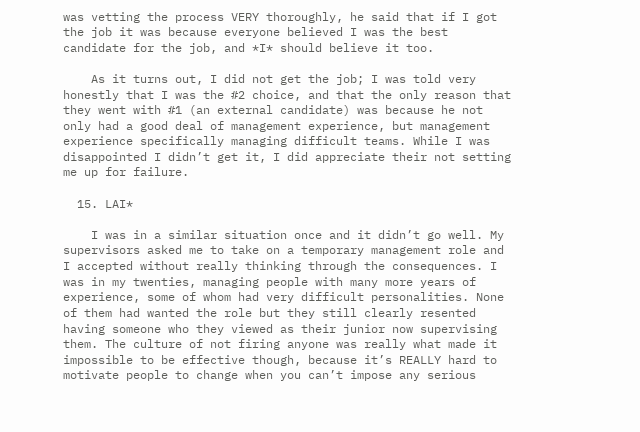was vetting the process VERY thoroughly, he said that if I got the job it was because everyone believed I was the best candidate for the job, and *I* should believe it too.

    As it turns out, I did not get the job; I was told very honestly that I was the #2 choice, and that the only reason that they went with #1 (an external candidate) was because he not only had a good deal of management experience, but management experience specifically managing difficult teams. While I was disappointed I didn’t get it, I did appreciate their not setting me up for failure.

  15. LAI*

    I was in a similar situation once and it didn’t go well. My supervisors asked me to take on a temporary management role and I accepted without really thinking through the consequences. I was in my twenties, managing people with many more years of experience, some of whom had very difficult personalities. None of them had wanted the role but they still clearly resented having someone who they viewed as their junior now supervising them. The culture of not firing anyone was really what made it impossible to be effective though, because it’s REALLY hard to motivate people to change when you can’t impose any serious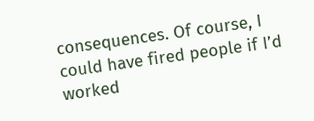consequences. Of course, I could have fired people if I’d worked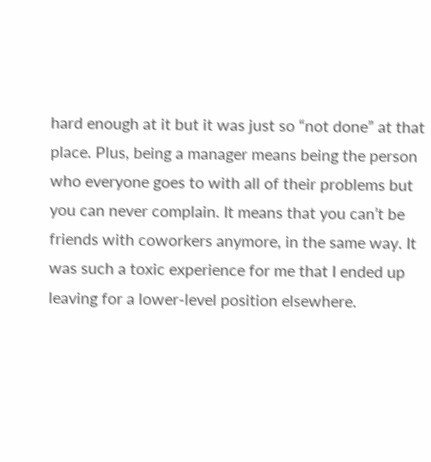hard enough at it but it was just so “not done” at that place. Plus, being a manager means being the person who everyone goes to with all of their problems but you can never complain. It means that you can’t be friends with coworkers anymore, in the same way. It was such a toxic experience for me that I ended up leaving for a lower-level position elsewhere.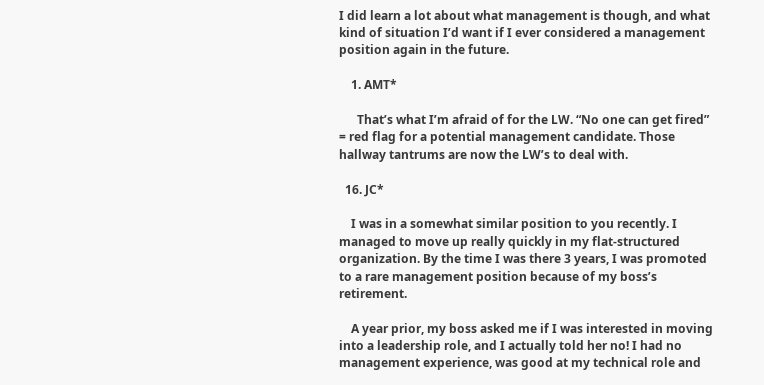I did learn a lot about what management is though, and what kind of situation I’d want if I ever considered a management position again in the future.

    1. AMT*

      That’s what I’m afraid of for the LW. “No one can get fired” = red flag for a potential management candidate. Those hallway tantrums are now the LW’s to deal with.

  16. JC*

    I was in a somewhat similar position to you recently. I managed to move up really quickly in my flat-structured organization. By the time I was there 3 years, I was promoted to a rare management position because of my boss’s retirement.

    A year prior, my boss asked me if I was interested in moving into a leadership role, and I actually told her no! I had no management experience, was good at my technical role and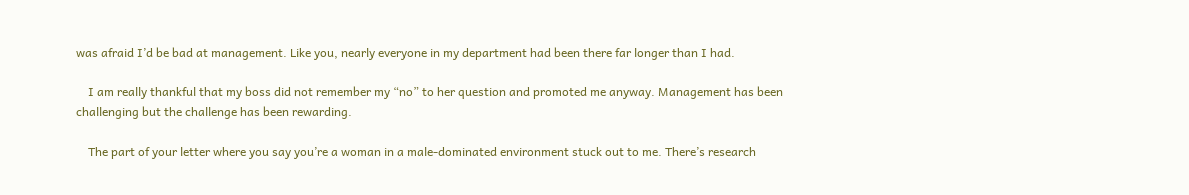was afraid I’d be bad at management. Like you, nearly everyone in my department had been there far longer than I had.

    I am really thankful that my boss did not remember my “no” to her question and promoted me anyway. Management has been challenging but the challenge has been rewarding.

    The part of your letter where you say you’re a woman in a male-dominated environment stuck out to me. There’s research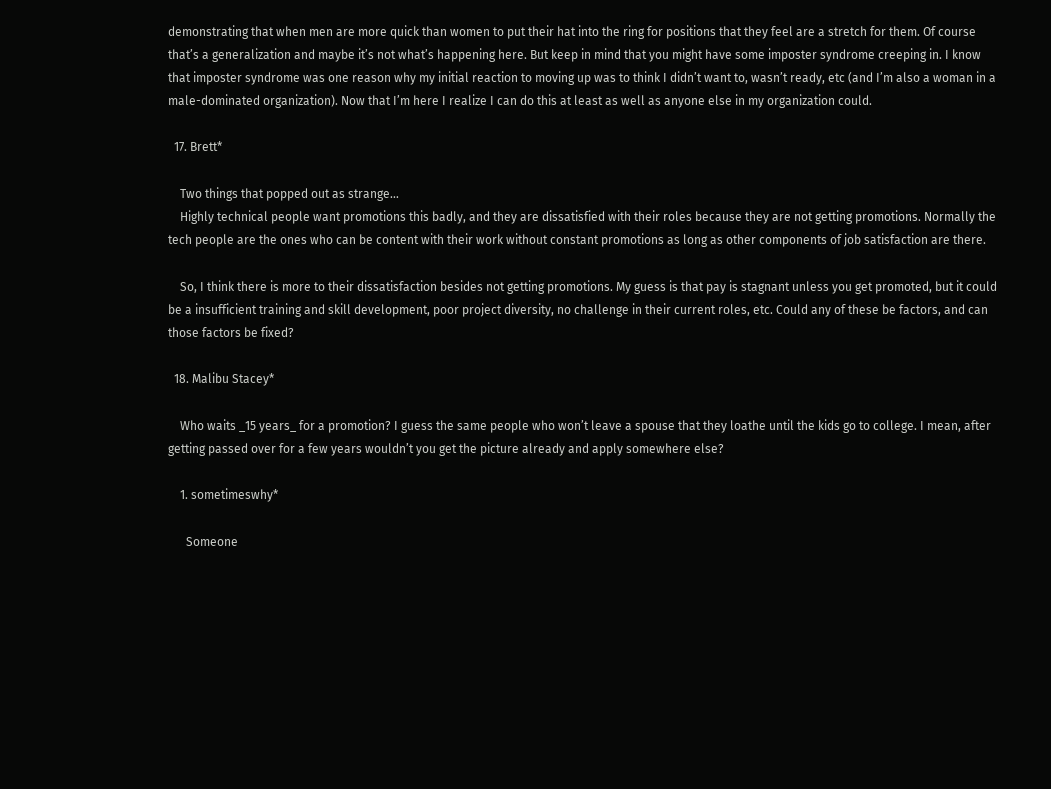demonstrating that when men are more quick than women to put their hat into the ring for positions that they feel are a stretch for them. Of course that’s a generalization and maybe it’s not what’s happening here. But keep in mind that you might have some imposter syndrome creeping in. I know that imposter syndrome was one reason why my initial reaction to moving up was to think I didn’t want to, wasn’t ready, etc (and I’m also a woman in a male-dominated organization). Now that I’m here I realize I can do this at least as well as anyone else in my organization could.

  17. Brett*

    Two things that popped out as strange…
    Highly technical people want promotions this badly, and they are dissatisfied with their roles because they are not getting promotions. Normally the tech people are the ones who can be content with their work without constant promotions as long as other components of job satisfaction are there.

    So, I think there is more to their dissatisfaction besides not getting promotions. My guess is that pay is stagnant unless you get promoted, but it could be a insufficient training and skill development, poor project diversity, no challenge in their current roles, etc. Could any of these be factors, and can those factors be fixed?

  18. Malibu Stacey*

    Who waits _15 years_ for a promotion? I guess the same people who won’t leave a spouse that they loathe until the kids go to college. I mean, after getting passed over for a few years wouldn’t you get the picture already and apply somewhere else?

    1. sometimeswhy*

      Someone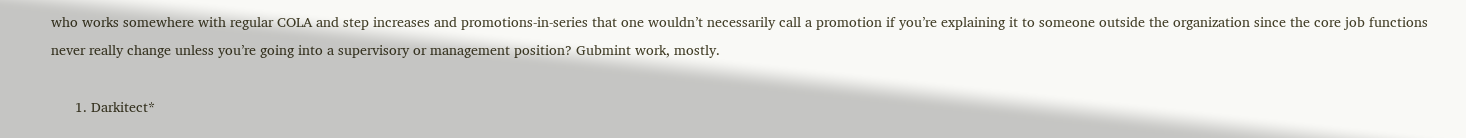who works somewhere with regular COLA and step increases and promotions-in-series that one wouldn’t necessarily call a promotion if you’re explaining it to someone outside the organization since the core job functions never really change unless you’re going into a supervisory or management position? Gubmint work, mostly.

      1. Darkitect*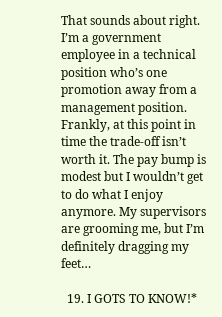That sounds about right. I’m a government employee in a technical position who’s one promotion away from a management position. Frankly, at this point in time the trade-off isn’t worth it. The pay bump is modest but I wouldn’t get to do what I enjoy anymore. My supervisors are grooming me, but I’m definitely dragging my feet…

  19. I GOTS TO KNOW!*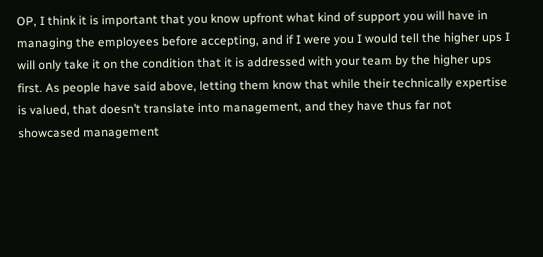OP, I think it is important that you know upfront what kind of support you will have in managing the employees before accepting, and if I were you I would tell the higher ups I will only take it on the condition that it is addressed with your team by the higher ups first. As people have said above, letting them know that while their technically expertise is valued, that doesn’t translate into management, and they have thus far not showcased management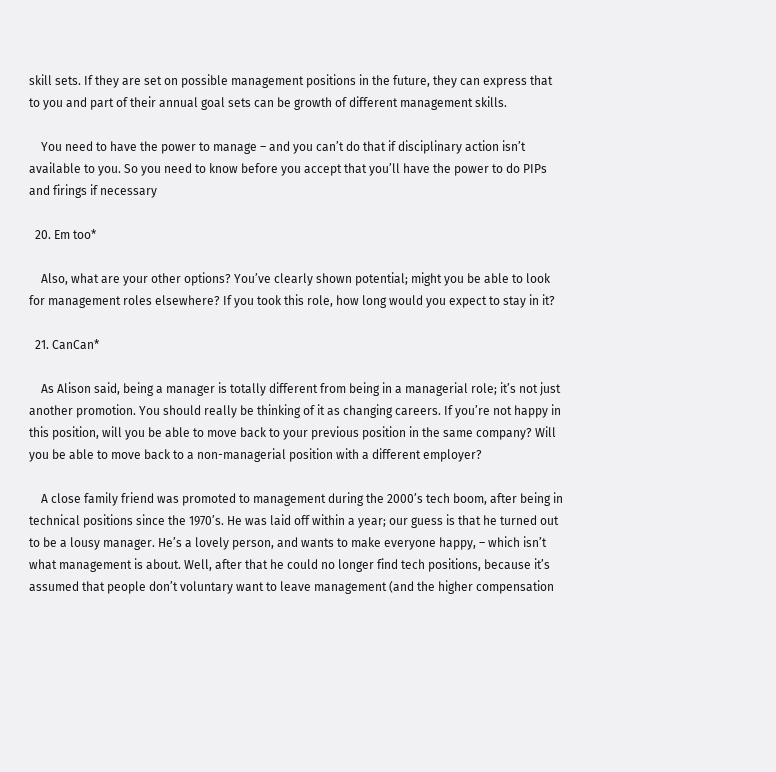skill sets. If they are set on possible management positions in the future, they can express that to you and part of their annual goal sets can be growth of different management skills.

    You need to have the power to manage – and you can’t do that if disciplinary action isn’t available to you. So you need to know before you accept that you’ll have the power to do PIPs and firings if necessary

  20. Em too*

    Also, what are your other options? You’ve clearly shown potential; might you be able to look for management roles elsewhere? If you took this role, how long would you expect to stay in it?

  21. CanCan*

    As Alison said, being a manager is totally different from being in a managerial role; it’s not just another promotion. You should really be thinking of it as changing careers. If you’re not happy in this position, will you be able to move back to your previous position in the same company? Will you be able to move back to a non-managerial position with a different employer?

    A close family friend was promoted to management during the 2000’s tech boom, after being in technical positions since the 1970’s. He was laid off within a year; our guess is that he turned out to be a lousy manager. He’s a lovely person, and wants to make everyone happy, – which isn’t what management is about. Well, after that he could no longer find tech positions, because it’s assumed that people don’t voluntary want to leave management (and the higher compensation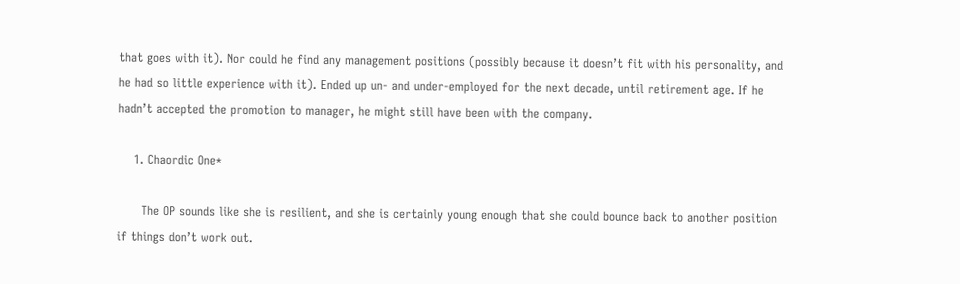that goes with it). Nor could he find any management positions (possibly because it doesn’t fit with his personality, and he had so little experience with it). Ended up un- and under-employed for the next decade, until retirement age. If he hadn’t accepted the promotion to manager, he might still have been with the company.

    1. Chaordic One*

      The OP sounds like she is resilient, and she is certainly young enough that she could bounce back to another position if things don’t work out.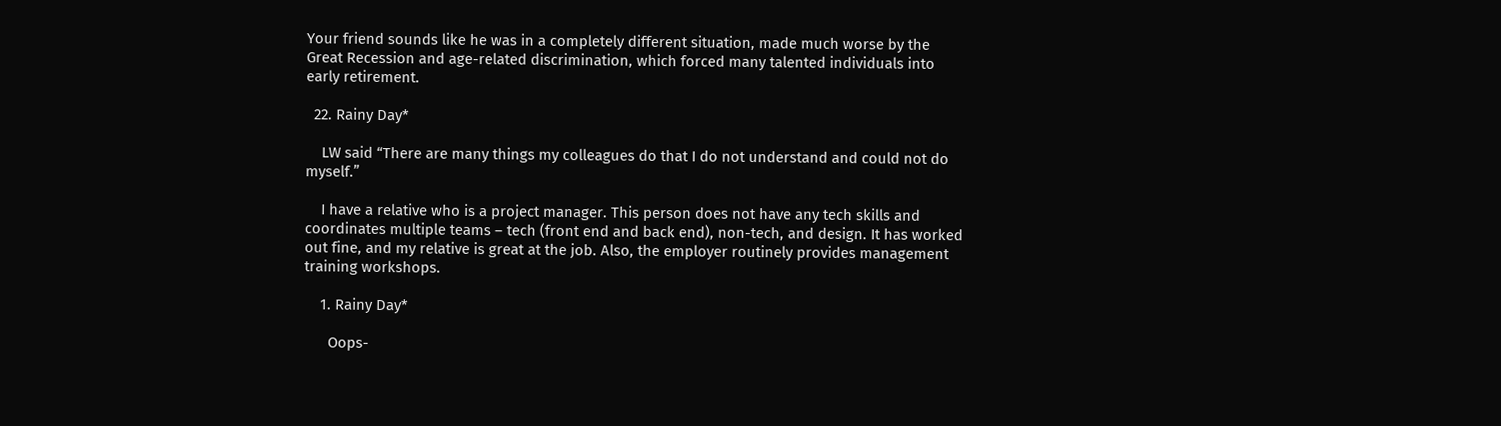Your friend sounds like he was in a completely different situation, made much worse by the Great Recession and age-related discrimination, which forced many talented individuals into early retirement.

  22. Rainy Day*

    LW said “There are many things my colleagues do that I do not understand and could not do myself.”

    I have a relative who is a project manager. This person does not have any tech skills and coordinates multiple teams – tech (front end and back end), non-tech, and design. It has worked out fine, and my relative is great at the job. Also, the employer routinely provides management training workshops.

    1. Rainy Day*

      Oops-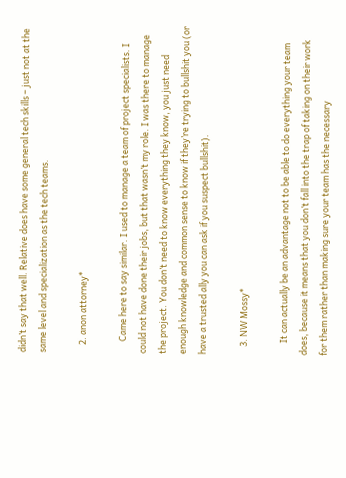didn’t say that well. Relative does have some general tech skills – just not at the same level and specialization as the tech teams.

    2. anon attorney*

      Came here to say similar. I used to manage a team of project specialists. I could not have done their jobs, but that wasn’t my role. I was there to manage the project. You don’t need to know everything they know, you just need enough knowledge and common sense to know if they’re trying to bullshit you (or have a trusted ally you can ask if you suspect bullshit).

    3. NW Mossy*

      It can actually be an advantage not to be able to do everything your team does, because it means that you don’t fall into the trap of taking on their work for them rather than making sure your team has the necessary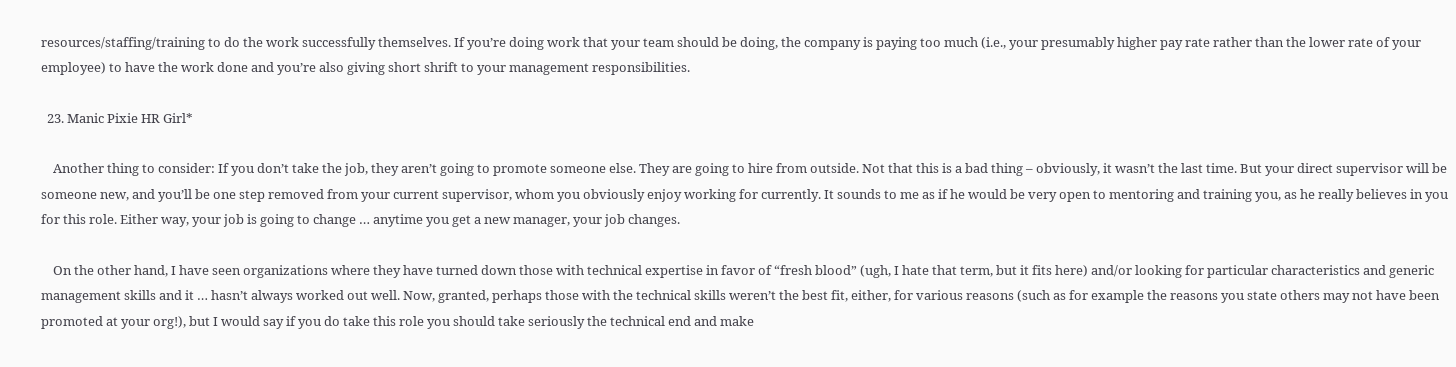resources/staffing/training to do the work successfully themselves. If you’re doing work that your team should be doing, the company is paying too much (i.e., your presumably higher pay rate rather than the lower rate of your employee) to have the work done and you’re also giving short shrift to your management responsibilities.

  23. Manic Pixie HR Girl*

    Another thing to consider: If you don’t take the job, they aren’t going to promote someone else. They are going to hire from outside. Not that this is a bad thing – obviously, it wasn’t the last time. But your direct supervisor will be someone new, and you’ll be one step removed from your current supervisor, whom you obviously enjoy working for currently. It sounds to me as if he would be very open to mentoring and training you, as he really believes in you for this role. Either way, your job is going to change … anytime you get a new manager, your job changes.

    On the other hand, I have seen organizations where they have turned down those with technical expertise in favor of “fresh blood” (ugh, I hate that term, but it fits here) and/or looking for particular characteristics and generic management skills and it … hasn’t always worked out well. Now, granted, perhaps those with the technical skills weren’t the best fit, either, for various reasons (such as for example the reasons you state others may not have been promoted at your org!), but I would say if you do take this role you should take seriously the technical end and make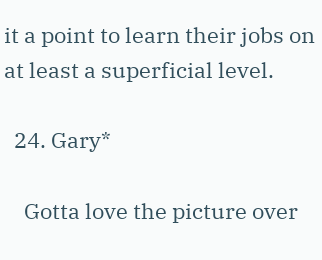it a point to learn their jobs on at least a superficial level.

  24. Gary*

    Gotta love the picture over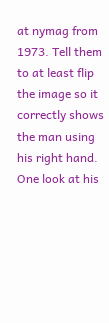at nymag from 1973. Tell them to at least flip the image so it correctly shows the man using his right hand. One look at his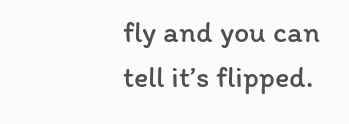fly and you can tell it’s flipped.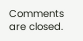Comments are closed.